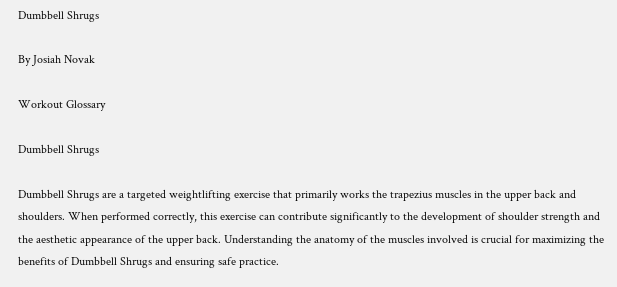Dumbbell Shrugs

By Josiah Novak

Workout Glossary

Dumbbell Shrugs

Dumbbell Shrugs are a targeted weightlifting exercise that primarily works the trapezius muscles in the upper back and shoulders. When performed correctly, this exercise can contribute significantly to the development of shoulder strength and the aesthetic appearance of the upper back. Understanding the anatomy of the muscles involved is crucial for maximizing the benefits of Dumbbell Shrugs and ensuring safe practice.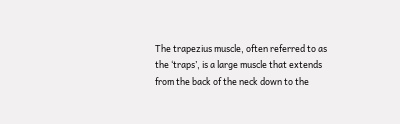The trapezius muscle, often referred to as the ‘traps’, is a large muscle that extends from the back of the neck down to the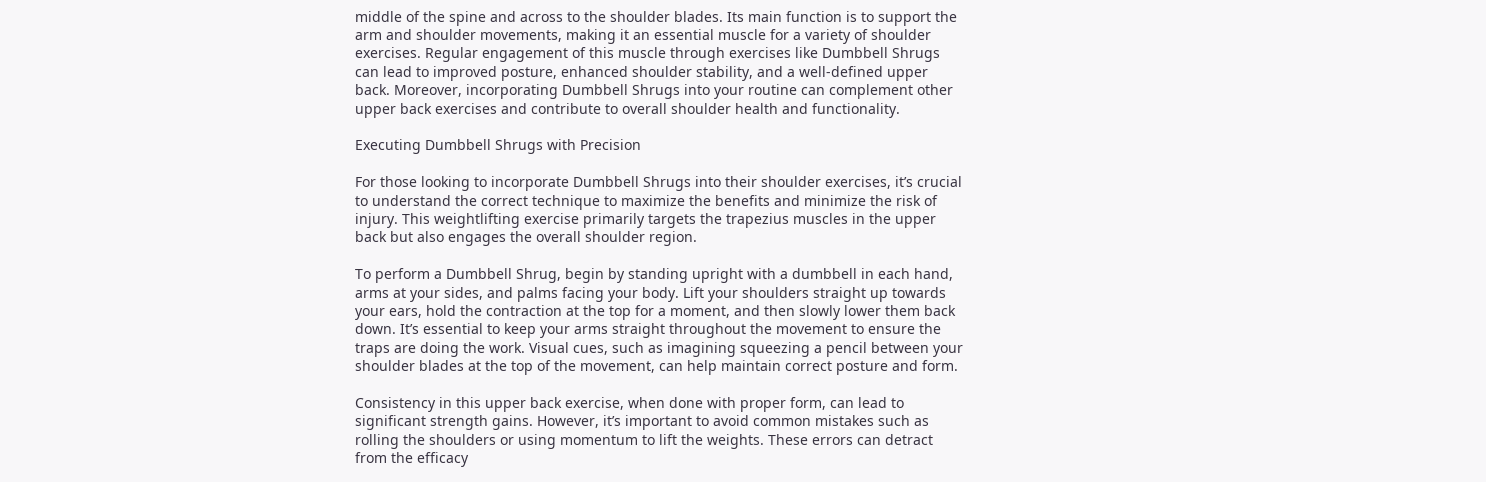middle of the spine and across to the shoulder blades. Its main function is to support the arm and shoulder movements, making it an essential muscle for a variety of shoulder exercises. Regular engagement of this muscle through exercises like Dumbbell Shrugs can lead to improved posture, enhanced shoulder stability, and a well-defined upper back. Moreover, incorporating Dumbbell Shrugs into your routine can complement other upper back exercises and contribute to overall shoulder health and functionality.

Executing Dumbbell Shrugs with Precision

For those looking to incorporate Dumbbell Shrugs into their shoulder exercises, it’s crucial to understand the correct technique to maximize the benefits and minimize the risk of injury. This weightlifting exercise primarily targets the trapezius muscles in the upper back but also engages the overall shoulder region.

To perform a Dumbbell Shrug, begin by standing upright with a dumbbell in each hand, arms at your sides, and palms facing your body. Lift your shoulders straight up towards your ears, hold the contraction at the top for a moment, and then slowly lower them back down. It’s essential to keep your arms straight throughout the movement to ensure the traps are doing the work. Visual cues, such as imagining squeezing a pencil between your shoulder blades at the top of the movement, can help maintain correct posture and form.

Consistency in this upper back exercise, when done with proper form, can lead to significant strength gains. However, it’s important to avoid common mistakes such as rolling the shoulders or using momentum to lift the weights. These errors can detract from the efficacy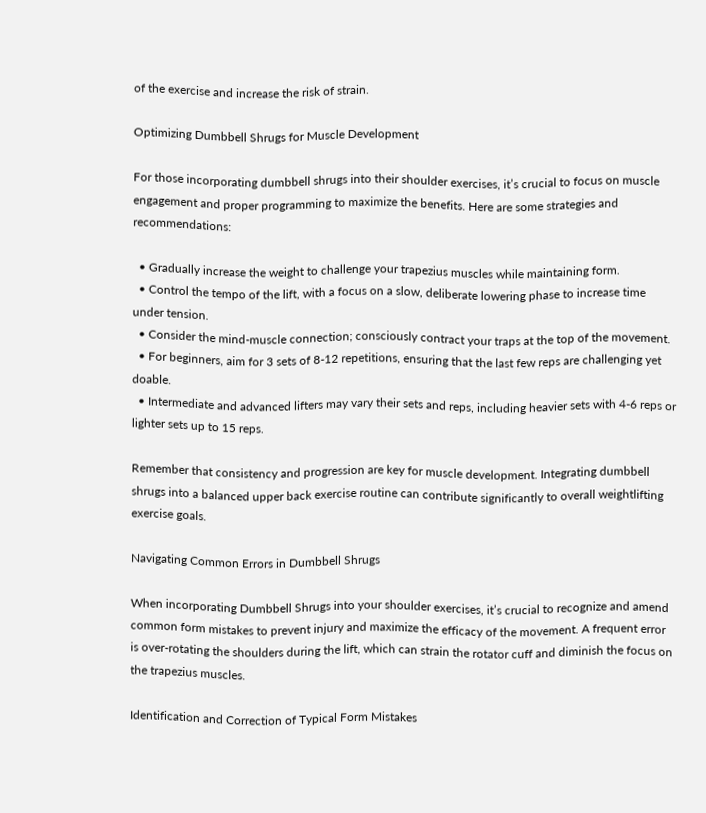of the exercise and increase the risk of strain.

Optimizing Dumbbell Shrugs for Muscle Development

For those incorporating dumbbell shrugs into their shoulder exercises, it’s crucial to focus on muscle engagement and proper programming to maximize the benefits. Here are some strategies and recommendations:

  • Gradually increase the weight to challenge your trapezius muscles while maintaining form.
  • Control the tempo of the lift, with a focus on a slow, deliberate lowering phase to increase time under tension.
  • Consider the mind-muscle connection; consciously contract your traps at the top of the movement.
  • For beginners, aim for 3 sets of 8-12 repetitions, ensuring that the last few reps are challenging yet doable.
  • Intermediate and advanced lifters may vary their sets and reps, including heavier sets with 4-6 reps or lighter sets up to 15 reps.

Remember that consistency and progression are key for muscle development. Integrating dumbbell shrugs into a balanced upper back exercise routine can contribute significantly to overall weightlifting exercise goals.

Navigating Common Errors in Dumbbell Shrugs

When incorporating Dumbbell Shrugs into your shoulder exercises, it’s crucial to recognize and amend common form mistakes to prevent injury and maximize the efficacy of the movement. A frequent error is over-rotating the shoulders during the lift, which can strain the rotator cuff and diminish the focus on the trapezius muscles.

Identification and Correction of Typical Form Mistakes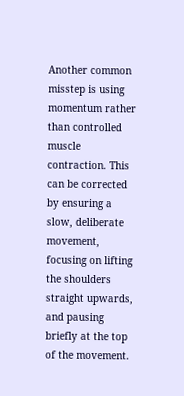Another common misstep is using momentum rather than controlled muscle contraction. This can be corrected by ensuring a slow, deliberate movement, focusing on lifting the shoulders straight upwards, and pausing briefly at the top of the movement.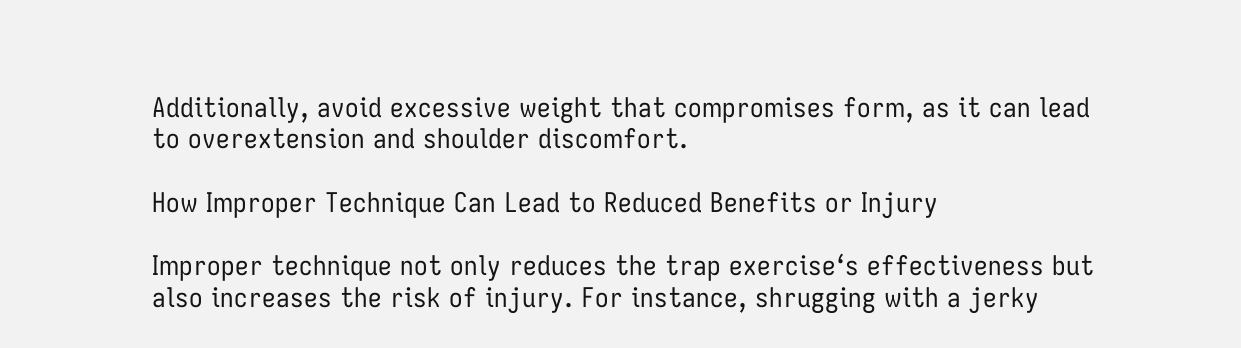Additionally, avoid excessive weight that compromises form, as it can lead to overextension and shoulder discomfort.

How Improper Technique Can Lead to Reduced Benefits or Injury

Improper technique not only reduces the trap exercise‘s effectiveness but also increases the risk of injury. For instance, shrugging with a jerky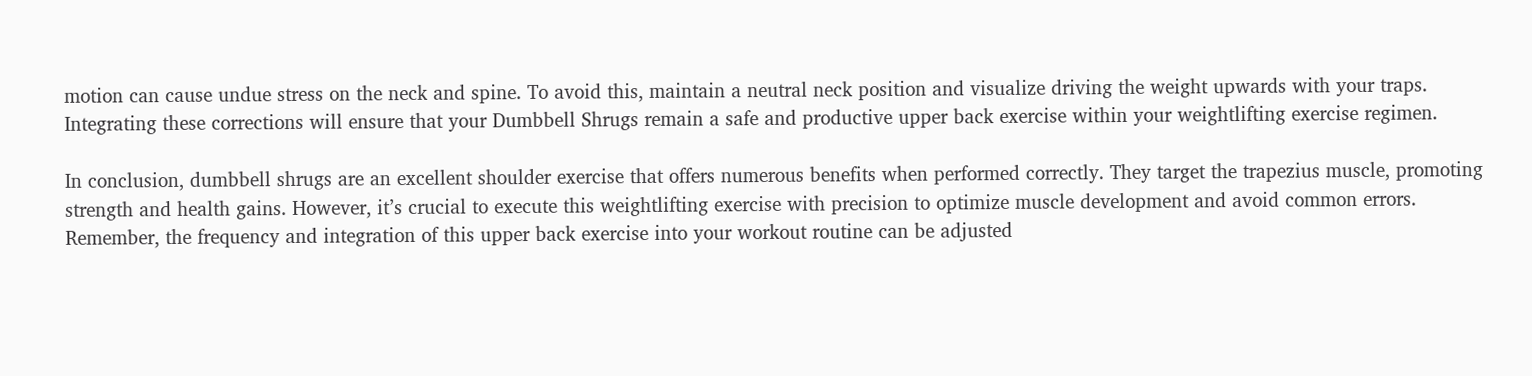motion can cause undue stress on the neck and spine. To avoid this, maintain a neutral neck position and visualize driving the weight upwards with your traps. Integrating these corrections will ensure that your Dumbbell Shrugs remain a safe and productive upper back exercise within your weightlifting exercise regimen.

In conclusion, dumbbell shrugs are an excellent shoulder exercise that offers numerous benefits when performed correctly. They target the trapezius muscle, promoting strength and health gains. However, it’s crucial to execute this weightlifting exercise with precision to optimize muscle development and avoid common errors. Remember, the frequency and integration of this upper back exercise into your workout routine can be adjusted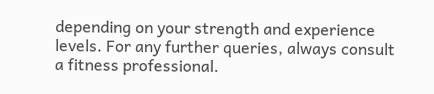depending on your strength and experience levels. For any further queries, always consult a fitness professional.